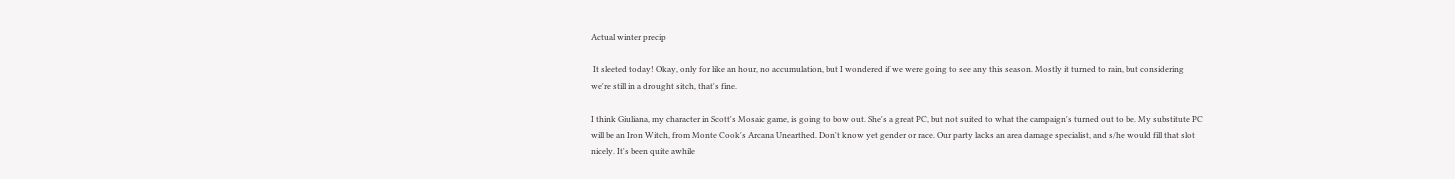Actual winter precip

 It sleeted today! Okay, only for like an hour, no accumulation, but I wondered if we were going to see any this season. Mostly it turned to rain, but considering we're still in a drought sitch, that's fine.

I think Giuliana, my character in Scott's Mosaic game, is going to bow out. She's a great PC, but not suited to what the campaign's turned out to be. My substitute PC will be an Iron Witch, from Monte Cook's Arcana Unearthed. Don't know yet gender or race. Our party lacks an area damage specialist, and s/he would fill that slot nicely. It's been quite awhile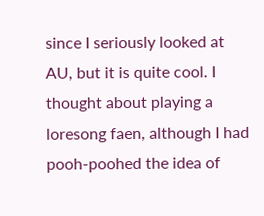since I seriously looked at AU, but it is quite cool. I thought about playing a loresong faen, although I had pooh-poohed the idea of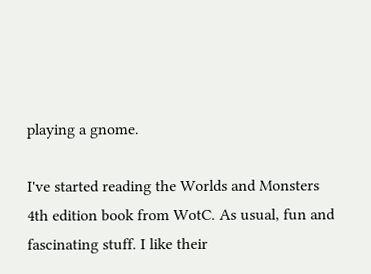playing a gnome.

I've started reading the Worlds and Monsters 4th edition book from WotC. As usual, fun and fascinating stuff. I like their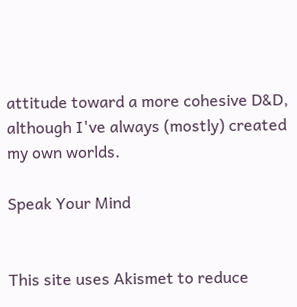attitude toward a more cohesive D&D, although I've always (mostly) created my own worlds.

Speak Your Mind


This site uses Akismet to reduce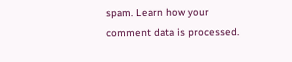spam. Learn how your comment data is processed.